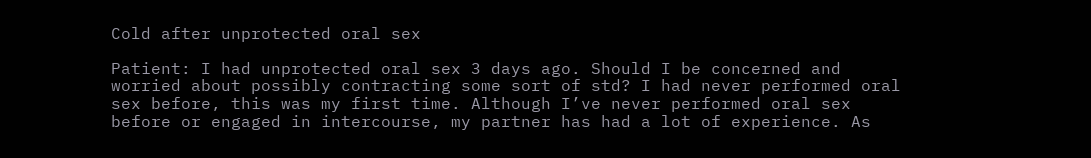Cold after unprotected oral sex

Patient: I had unprotected oral sex 3 days ago. Should I be concerned and worried about possibly contracting some sort of std? I had never performed oral sex before, this was my first time. Although I’ve never performed oral sex before or engaged in intercourse, my partner has had a lot of experience. As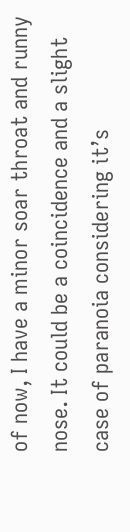of now, I have a minor soar throat and runny nose. It could be a coincidence and a slight case of paranoia considering it’s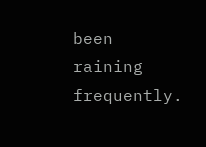been raining frequently.